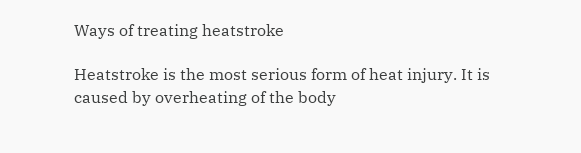Ways of treating heatstroke

Heatstroke is the most serious form of heat injury. It is caused by overheating of the body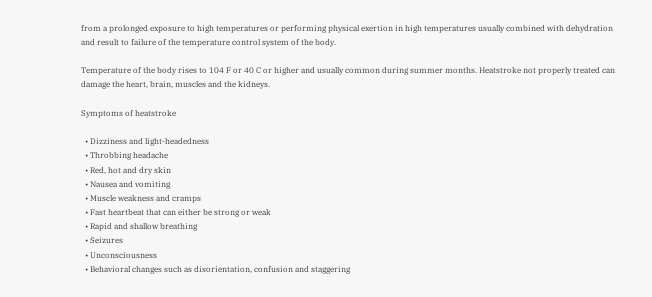from a prolonged exposure to high temperatures or performing physical exertion in high temperatures usually combined with dehydration and result to failure of the temperature control system of the body.

Temperature of the body rises to 104 F or 40 C or higher and usually common during summer months. Heatstroke not properly treated can damage the heart, brain, muscles and the kidneys.

Symptoms of heatstroke

  • Dizziness and light-headedness
  • Throbbing headache
  • Red, hot and dry skin
  • Nausea and vomiting
  • Muscle weakness and cramps
  • Fast heartbeat that can either be strong or weak
  • Rapid and shallow breathing
  • Seizures
  • Unconsciousness
  • Behavioral changes such as disorientation, confusion and staggering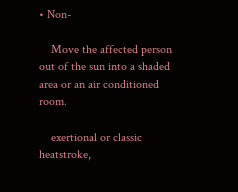• Non-

    Move the affected person out of the sun into a shaded area or an air conditioned room.

    exertional or classic heatstroke,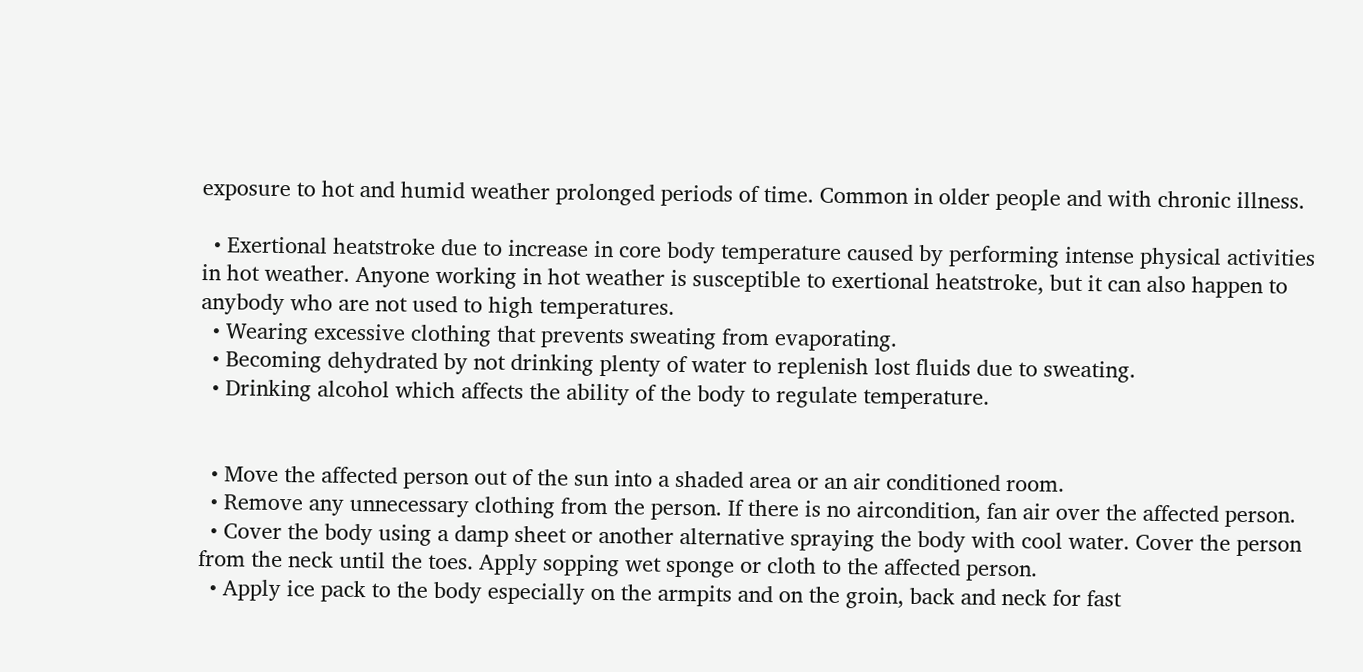exposure to hot and humid weather prolonged periods of time. Common in older people and with chronic illness.

  • Exertional heatstroke due to increase in core body temperature caused by performing intense physical activities in hot weather. Anyone working in hot weather is susceptible to exertional heatstroke, but it can also happen to anybody who are not used to high temperatures.
  • Wearing excessive clothing that prevents sweating from evaporating.
  • Becoming dehydrated by not drinking plenty of water to replenish lost fluids due to sweating.
  • Drinking alcohol which affects the ability of the body to regulate temperature.


  • Move the affected person out of the sun into a shaded area or an air conditioned room.
  • Remove any unnecessary clothing from the person. If there is no aircondition, fan air over the affected person.
  • Cover the body using a damp sheet or another alternative spraying the body with cool water. Cover the person from the neck until the toes. Apply sopping wet sponge or cloth to the affected person.
  • Apply ice pack to the body especially on the armpits and on the groin, back and neck for fast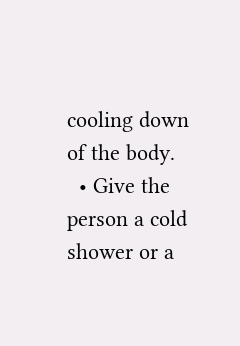cooling down of the body.
  • Give the person a cold shower or a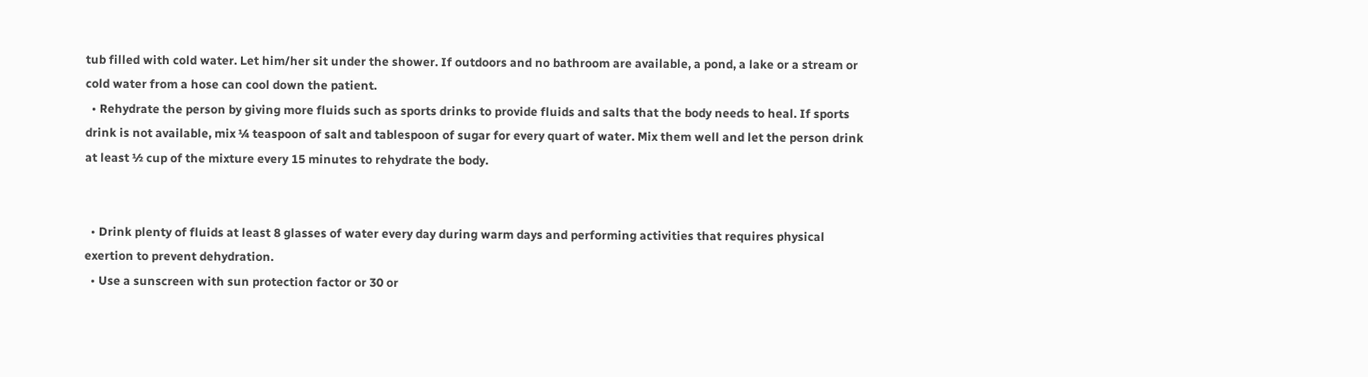tub filled with cold water. Let him/her sit under the shower. If outdoors and no bathroom are available, a pond, a lake or a stream or cold water from a hose can cool down the patient.
  • Rehydrate the person by giving more fluids such as sports drinks to provide fluids and salts that the body needs to heal. If sports drink is not available, mix ¼ teaspoon of salt and tablespoon of sugar for every quart of water. Mix them well and let the person drink at least ½ cup of the mixture every 15 minutes to rehydrate the body.


  • Drink plenty of fluids at least 8 glasses of water every day during warm days and performing activities that requires physical exertion to prevent dehydration.
  • Use a sunscreen with sun protection factor or 30 or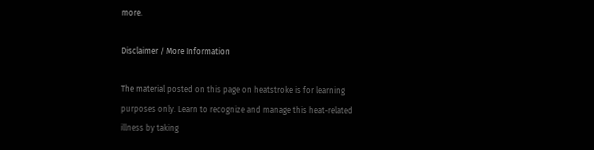more.

Disclaimer / More Information

The material posted on this page on heatstroke is for learning purposes only. Learn to recognize and manage this heat-related illness by taking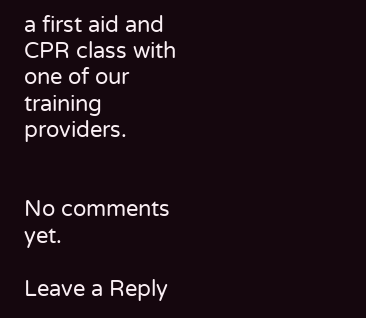a first aid and CPR class with one of our training providers.


No comments yet.

Leave a Reply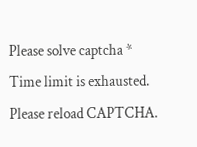Please solve captcha * Time limit is exhausted. Please reload CAPTCHA.